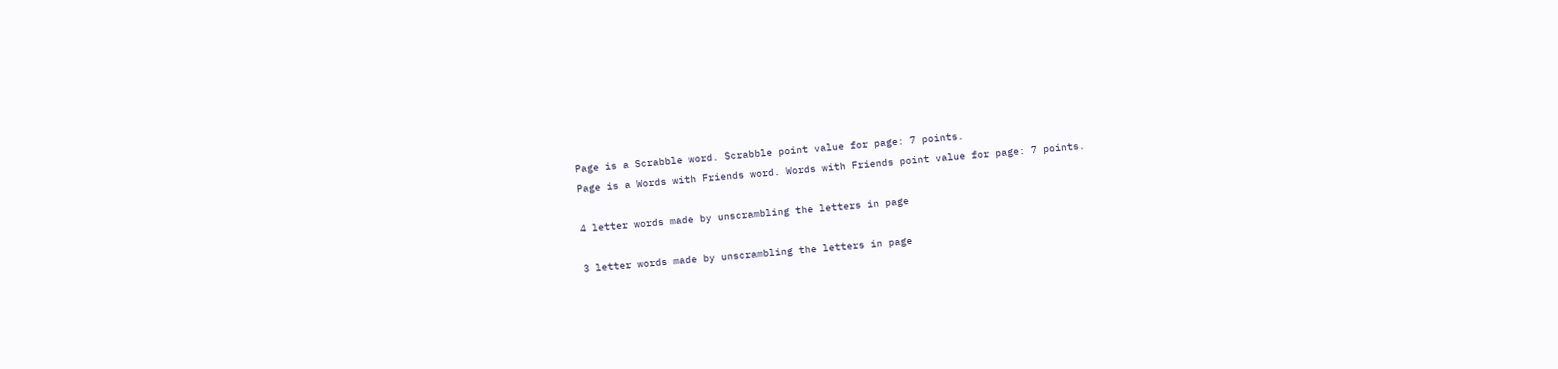Page is a Scrabble word. Scrabble point value for page: 7 points.
Page is a Words with Friends word. Words with Friends point value for page: 7 points.

4 letter words made by unscrambling the letters in page

3 letter words made by unscrambling the letters in page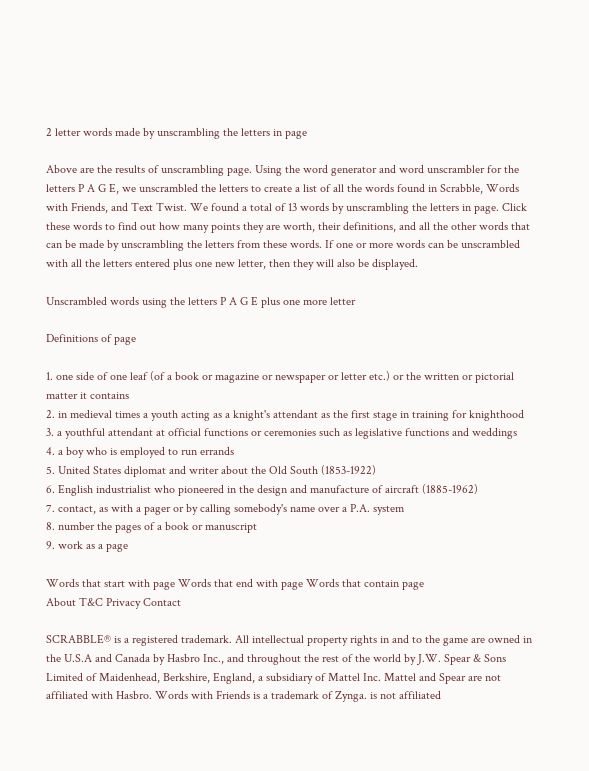2 letter words made by unscrambling the letters in page

Above are the results of unscrambling page. Using the word generator and word unscrambler for the letters P A G E, we unscrambled the letters to create a list of all the words found in Scrabble, Words with Friends, and Text Twist. We found a total of 13 words by unscrambling the letters in page. Click these words to find out how many points they are worth, their definitions, and all the other words that can be made by unscrambling the letters from these words. If one or more words can be unscrambled with all the letters entered plus one new letter, then they will also be displayed.

Unscrambled words using the letters P A G E plus one more letter

Definitions of page

1. one side of one leaf (of a book or magazine or newspaper or letter etc.) or the written or pictorial matter it contains
2. in medieval times a youth acting as a knight's attendant as the first stage in training for knighthood
3. a youthful attendant at official functions or ceremonies such as legislative functions and weddings
4. a boy who is employed to run errands
5. United States diplomat and writer about the Old South (1853-1922)
6. English industrialist who pioneered in the design and manufacture of aircraft (1885-1962)
7. contact, as with a pager or by calling somebody's name over a P.A. system
8. number the pages of a book or manuscript
9. work as a page

Words that start with page Words that end with page Words that contain page
About T&C Privacy Contact

SCRABBLE® is a registered trademark. All intellectual property rights in and to the game are owned in the U.S.A and Canada by Hasbro Inc., and throughout the rest of the world by J.W. Spear & Sons Limited of Maidenhead, Berkshire, England, a subsidiary of Mattel Inc. Mattel and Spear are not affiliated with Hasbro. Words with Friends is a trademark of Zynga. is not affiliated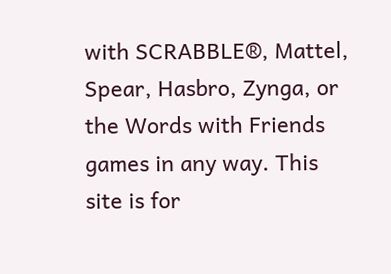with SCRABBLE®, Mattel, Spear, Hasbro, Zynga, or the Words with Friends games in any way. This site is for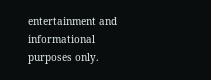entertainment and informational purposes only.